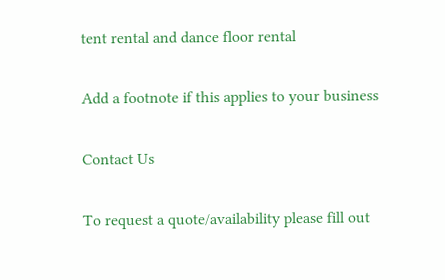tent rental and dance floor rental

Add a footnote if this applies to your business

Contact Us

To request a quote/availability please fill out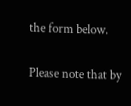the form below.

Please note that by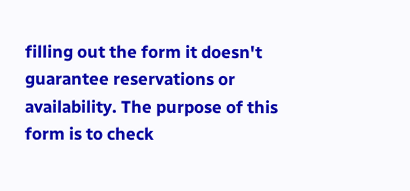filling out the form it doesn't guarantee reservations or availability. The purpose of this form is to check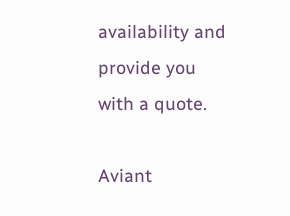availability and provide you with a quote.

Aviant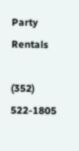Party Rentals

(352) 522-1805